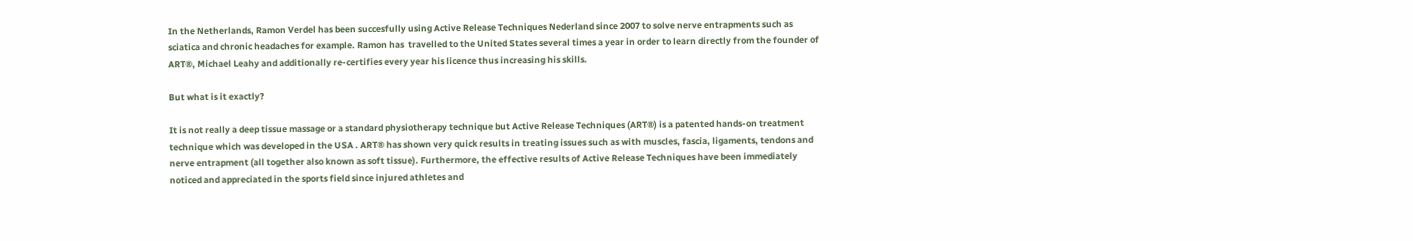In the Netherlands, Ramon Verdel has been succesfully using Active Release Techniques Nederland since 2007 to solve nerve entrapments such as sciatica and chronic headaches for example. Ramon has  travelled to the United States several times a year in order to learn directly from the founder of ART®, Michael Leahy and additionally re-certifies every year his licence thus increasing his skills.

But what is it exactly?

It is not really a deep tissue massage or a standard physiotherapy technique but Active Release Techniques (ART®) is a patented hands-on treatment technique which was developed in the USA . ART® has shown very quick results in treating issues such as with muscles, fascia, ligaments, tendons and nerve entrapment (all together also known as soft tissue). Furthermore, the effective results of Active Release Techniques have been immediately noticed and appreciated in the sports field since injured athletes and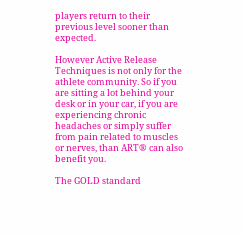players return to their previous level sooner than expected.

However Active Release Techniques is not only for the athlete community. So if you are sitting a lot behind your desk or in your car, if you are experiencing chronic headaches or simply suffer from pain related to muscles or nerves, than ART® can also benefit you.

The GOLD standard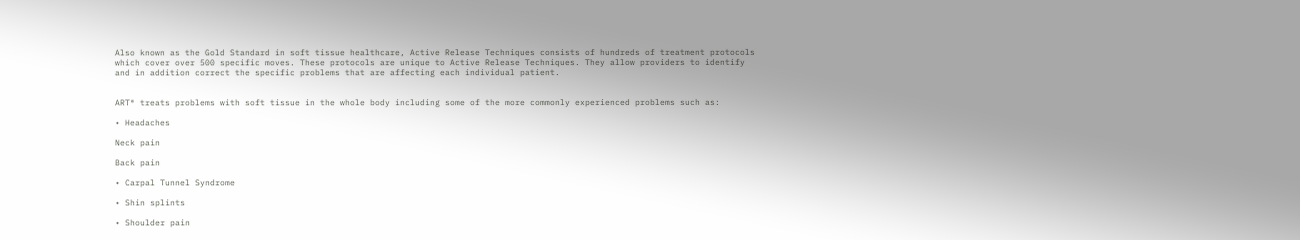Also known as the Gold Standard in soft tissue healthcare, Active Release Techniques consists of hundreds of treatment protocols which cover over 500 specific moves. These protocols are unique to Active Release Techniques. They allow providers to identify and in addition correct the specific problems that are affecting each individual patient.


ART® treats problems with soft tissue in the whole body including some of the more commonly experienced problems such as:

• Headaches

Neck pain

Back pain

• Carpal Tunnel Syndrome

• Shin splints

• Shoulder pain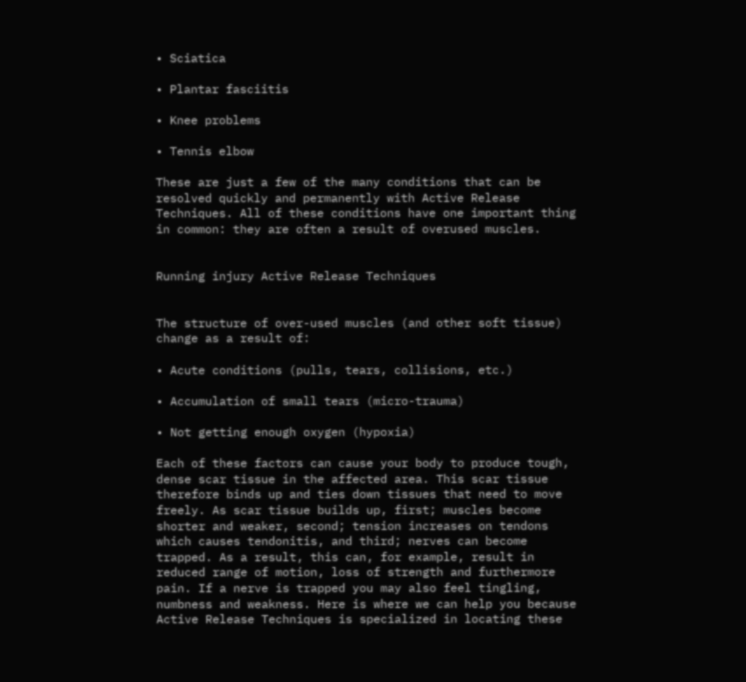• Sciatica

• Plantar fasciitis

• Knee problems

• Tennis elbow

These are just a few of the many conditions that can be resolved quickly and permanently with Active Release Techniques. All of these conditions have one important thing in common: they are often a result of overused muscles.


Running injury Active Release Techniques


The structure of over-used muscles (and other soft tissue) change as a result of:

• Acute conditions (pulls, tears, collisions, etc.)

• Accumulation of small tears (micro-trauma)

• Not getting enough oxygen (hypoxia)

Each of these factors can cause your body to produce tough, dense scar tissue in the affected area. This scar tissue therefore binds up and ties down tissues that need to move freely. As scar tissue builds up, first; muscles become shorter and weaker, second; tension increases on tendons which causes tendonitis, and third; nerves can become trapped. As a result, this can, for example, result in reduced range of motion, loss of strength and furthermore pain. If a nerve is trapped you may also feel tingling, numbness and weakness. Here is where we can help you because Active Release Techniques is specialized in locating these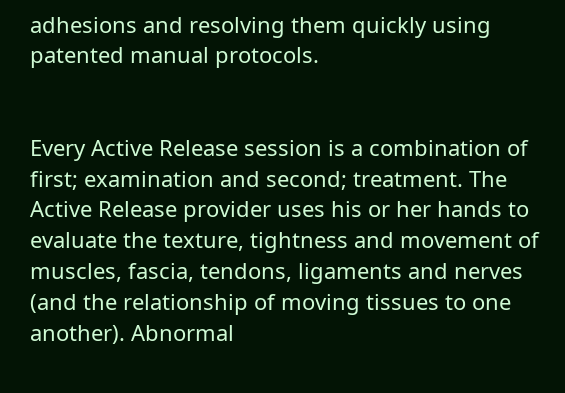adhesions and resolving them quickly using patented manual protocols.


Every Active Release session is a combination of first; examination and second; treatment. The Active Release provider uses his or her hands to evaluate the texture, tightness and movement of muscles, fascia, tendons, ligaments and nerves (and the relationship of moving tissues to one another). Abnormal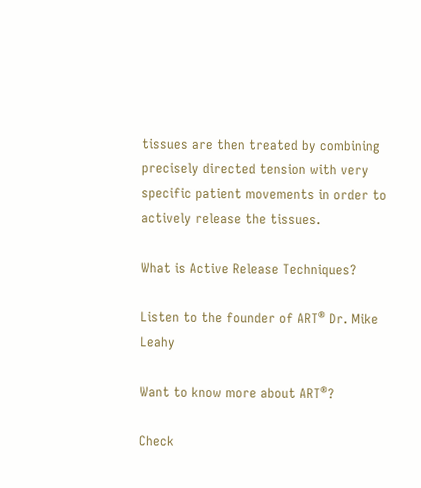tissues are then treated by combining precisely directed tension with very specific patient movements in order to actively release the tissues.

What is Active Release Techniques?

Listen to the founder of ART® Dr. Mike Leahy

Want to know more about ART®?

Check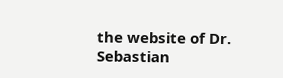the website of Dr. Sebastian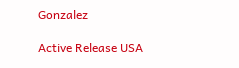Gonzalez

Active Release USA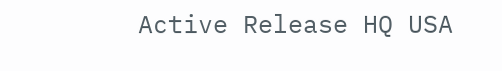Active Release HQ USA